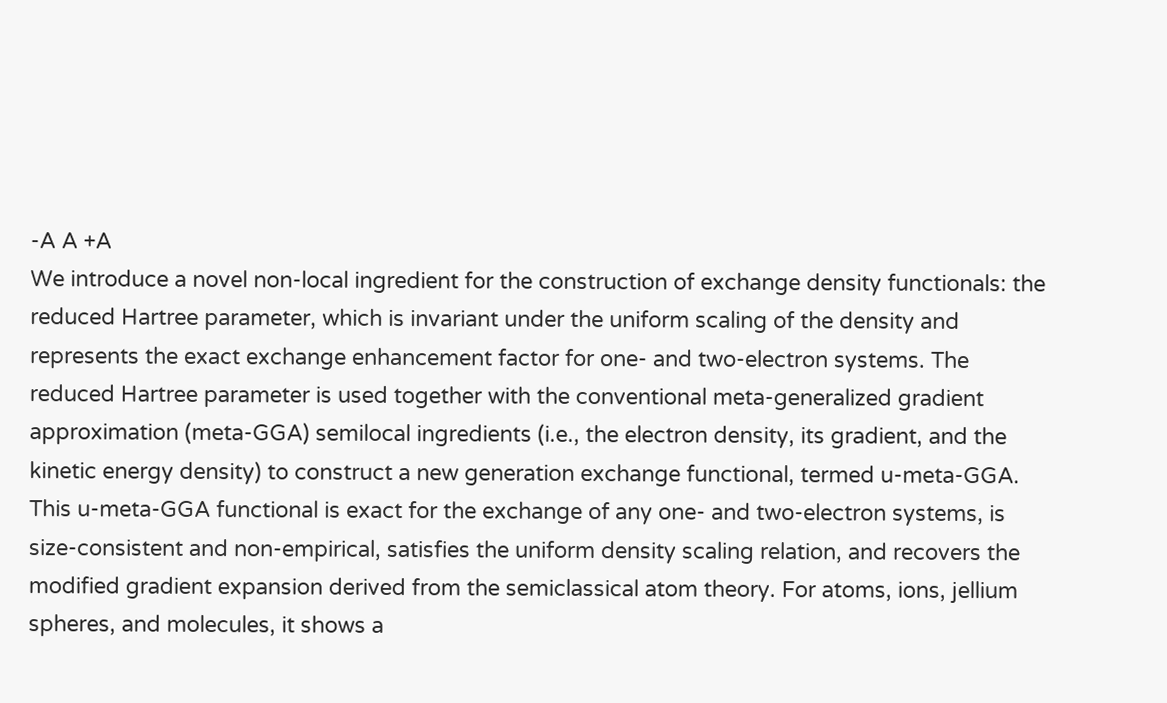-A A +A
We introduce a novel non-local ingredient for the construction of exchange density functionals: the reduced Hartree parameter, which is invariant under the uniform scaling of the density and represents the exact exchange enhancement factor for one- and two-electron systems. The reduced Hartree parameter is used together with the conventional meta-generalized gradient approximation (meta-GGA) semilocal ingredients (i.e., the electron density, its gradient, and the kinetic energy density) to construct a new generation exchange functional, termed u-meta-GGA. This u-meta-GGA functional is exact for the exchange of any one- and two-electron systems, is size-consistent and non-empirical, satisfies the uniform density scaling relation, and recovers the modified gradient expansion derived from the semiclassical atom theory. For atoms, ions, jellium spheres, and molecules, it shows a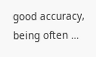good accuracy, being often …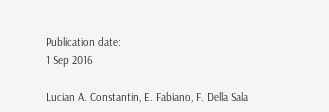Publication date:
1 Sep 2016

Lucian A. Constantin, E. Fabiano, F. Della Sala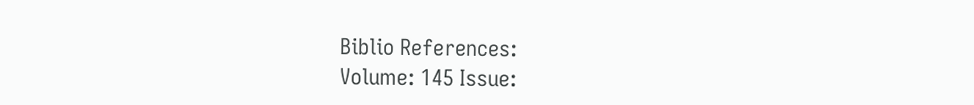Biblio References:
Volume: 145 Issue: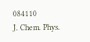084110
J. Chem. Phys.